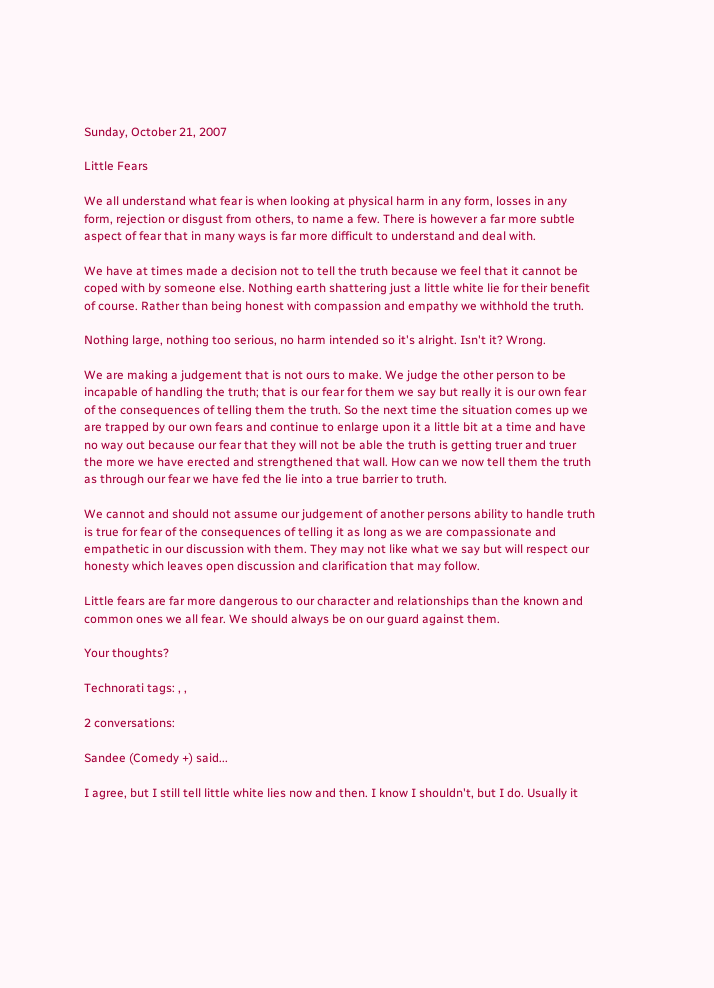Sunday, October 21, 2007

Little Fears

We all understand what fear is when looking at physical harm in any form, losses in any form, rejection or disgust from others, to name a few. There is however a far more subtle aspect of fear that in many ways is far more difficult to understand and deal with.

We have at times made a decision not to tell the truth because we feel that it cannot be coped with by someone else. Nothing earth shattering just a little white lie for their benefit of course. Rather than being honest with compassion and empathy we withhold the truth.

Nothing large, nothing too serious, no harm intended so it's alright. Isn't it? Wrong.

We are making a judgement that is not ours to make. We judge the other person to be incapable of handling the truth; that is our fear for them we say but really it is our own fear of the consequences of telling them the truth. So the next time the situation comes up we are trapped by our own fears and continue to enlarge upon it a little bit at a time and have no way out because our fear that they will not be able the truth is getting truer and truer the more we have erected and strengthened that wall. How can we now tell them the truth as through our fear we have fed the lie into a true barrier to truth.

We cannot and should not assume our judgement of another persons ability to handle truth is true for fear of the consequences of telling it as long as we are compassionate and empathetic in our discussion with them. They may not like what we say but will respect our honesty which leaves open discussion and clarification that may follow.

Little fears are far more dangerous to our character and relationships than the known and common ones we all fear. We should always be on our guard against them.

Your thoughts?

Technorati tags: , ,

2 conversations:

Sandee (Comedy +) said...

I agree, but I still tell little white lies now and then. I know I shouldn't, but I do. Usually it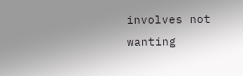involves not wanting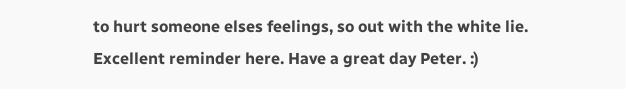to hurt someone elses feelings, so out with the white lie. Excellent reminder here. Have a great day Peter. :)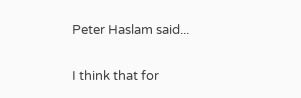Peter Haslam said...

I think that for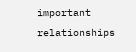important relationships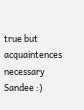true but acquaintences necessary Sandee :)